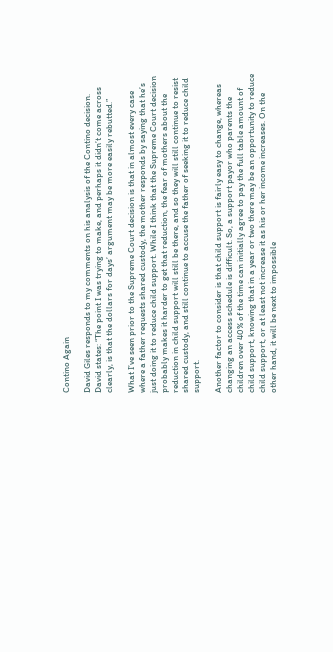Contino Again

David Giles responds to my comments on his analysis of the Contino decision. David states: “The point I was trying to make, and perhaps it didn’t come across clearly, is that the dollars for days’ argument may be more easily rebutted.”

What I’ve seen prior to the Supreme Court decision is that in almost every case where a father requests shared custody, the mother responds by saying that he’s just doing it to reduce child support. While I think that the Supreme Court decision probably makes it harder to get that reduction, the fear of mothers about the reduction in child support will still be there, and so they will still continue to resist shared custody, and still continue to accuse the father of seeking it to reduce child support.

Another factor to consider is that child support is fairly easy to change, whereas changing an access schedule is difficult. So, a support payor who parents the children over 40% of the time can initially agree to pay the full table amount of child support, knowing that in a year or two there may be an opportunity to reduce child support, or at least not increase it as his or her income increases. On the other hand, it will be next to impossible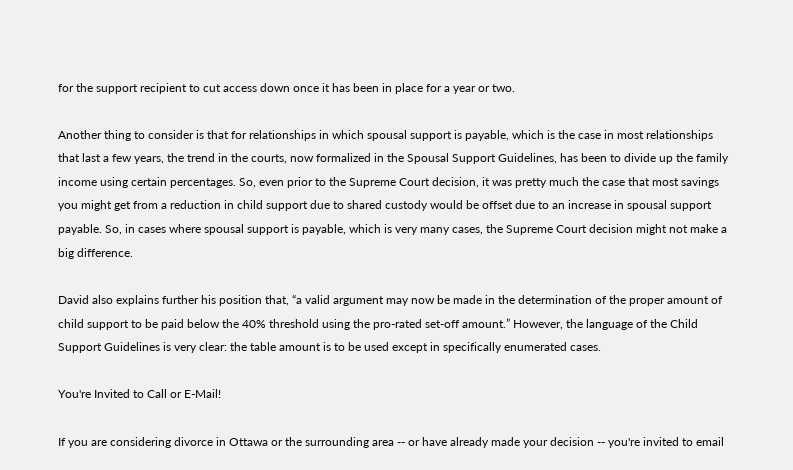for the support recipient to cut access down once it has been in place for a year or two.

Another thing to consider is that for relationships in which spousal support is payable, which is the case in most relationships that last a few years, the trend in the courts, now formalized in the Spousal Support Guidelines, has been to divide up the family income using certain percentages. So, even prior to the Supreme Court decision, it was pretty much the case that most savings you might get from a reduction in child support due to shared custody would be offset due to an increase in spousal support payable. So, in cases where spousal support is payable, which is very many cases, the Supreme Court decision might not make a big difference.

David also explains further his position that, “a valid argument may now be made in the determination of the proper amount of child support to be paid below the 40% threshold using the pro-rated set-off amount.” However, the language of the Child Support Guidelines is very clear: the table amount is to be used except in specifically enumerated cases.

You're Invited to Call or E-Mail!

If you are considering divorce in Ottawa or the surrounding area -- or have already made your decision -- you're invited to email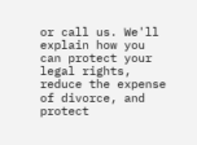or call us. We'll explain how you can protect your legal rights, reduce the expense of divorce, and protect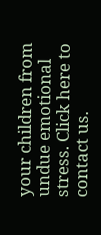your children from undue emotional stress. Click here to contact us.